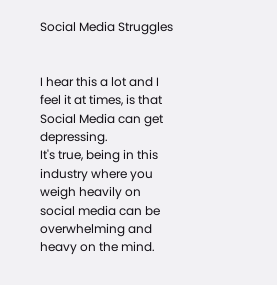Social Media Struggles


I hear this a lot and I feel it at times, is that Social Media can get depressing.
It's true, being in this industry where you weigh heavily on social media can be overwhelming and heavy on the mind.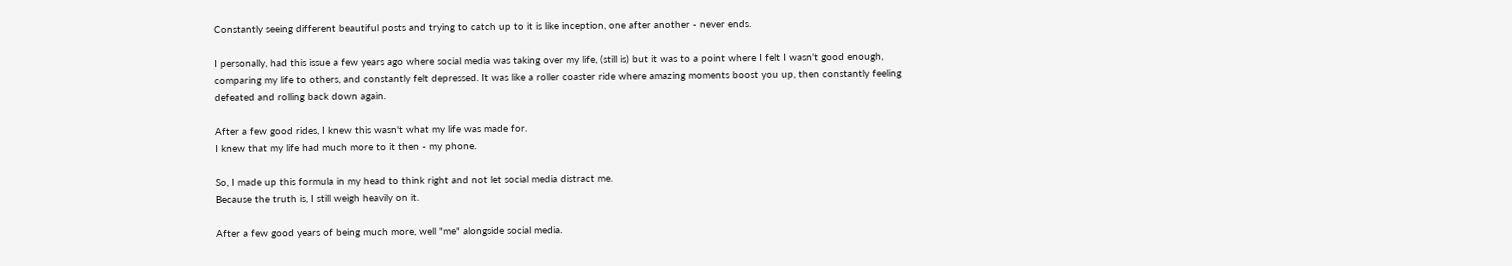Constantly seeing different beautiful posts and trying to catch up to it is like inception, one after another - never ends.

I personally, had this issue a few years ago where social media was taking over my life, (still is) but it was to a point where I felt I wasn't good enough, comparing my life to others, and constantly felt depressed. It was like a roller coaster ride where amazing moments boost you up, then constantly feeling defeated and rolling back down again.

After a few good rides, I knew this wasn't what my life was made for.
I knew that my life had much more to it then - my phone.

So, I made up this formula in my head to think right and not let social media distract me.
Because the truth is, I still weigh heavily on it.

After a few good years of being much more, well "me" alongside social media.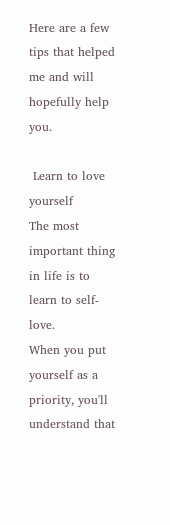Here are a few tips that helped me and will hopefully help you.

 Learn to love yourself
The most important thing in life is to learn to self-love.
When you put yourself as a priority, you'll understand that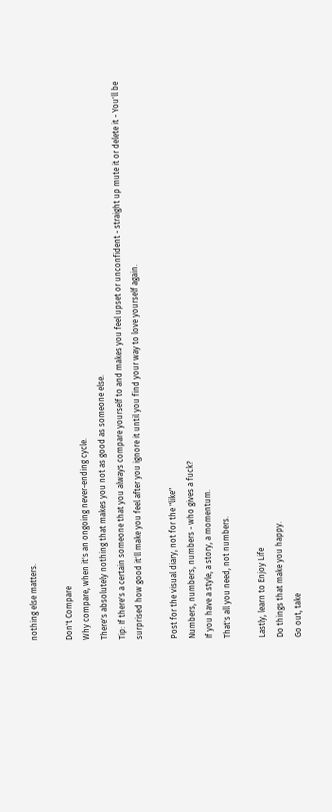nothing else matters.

Don't Compare
Why compare, when it's an ongoing never-ending cycle.
There's absolutely nothing that makes you not as good as someone else.
Tip: If there's a certain someone that you always compare yourself to and makes you feel upset or unconfident - straight up mute it or delete it - You'll be surprised how good it'll make you feel after you ignore it until you find your way to love yourself again.

Post for the visual diary, not for the "like"
Numbers, numbers, numbers - who gives a fuck?
If you have a style, a story, a momentum.
That's all you need, not numbers.

Lastly, learn to Enjoy Life
Do things that make you happy.
Go out, take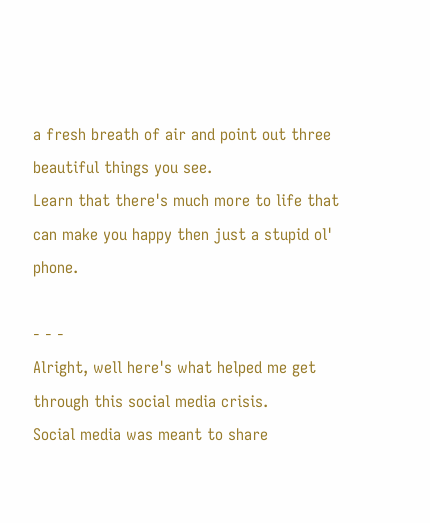a fresh breath of air and point out three beautiful things you see.
Learn that there's much more to life that can make you happy then just a stupid ol' phone.

- - -
Alright, well here's what helped me get through this social media crisis.
Social media was meant to share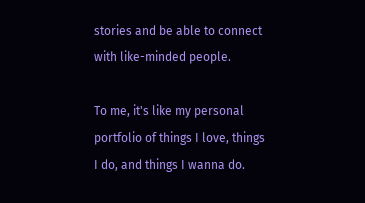stories and be able to connect with like-minded people.

To me, it's like my personal portfolio of things I love, things I do, and things I wanna do.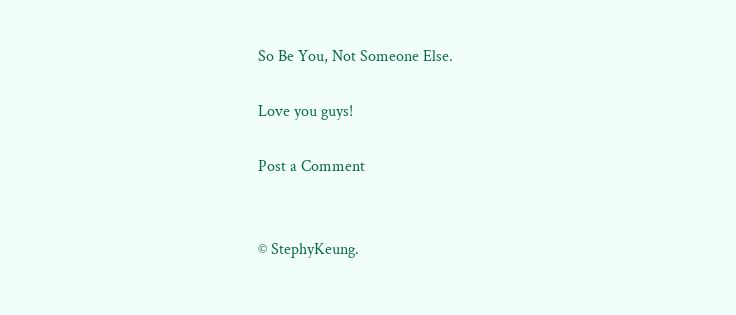So Be You, Not Someone Else.

Love you guys!

Post a Comment


© StephyKeung.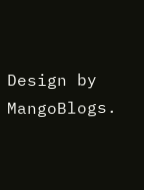Design by MangoBlogs.